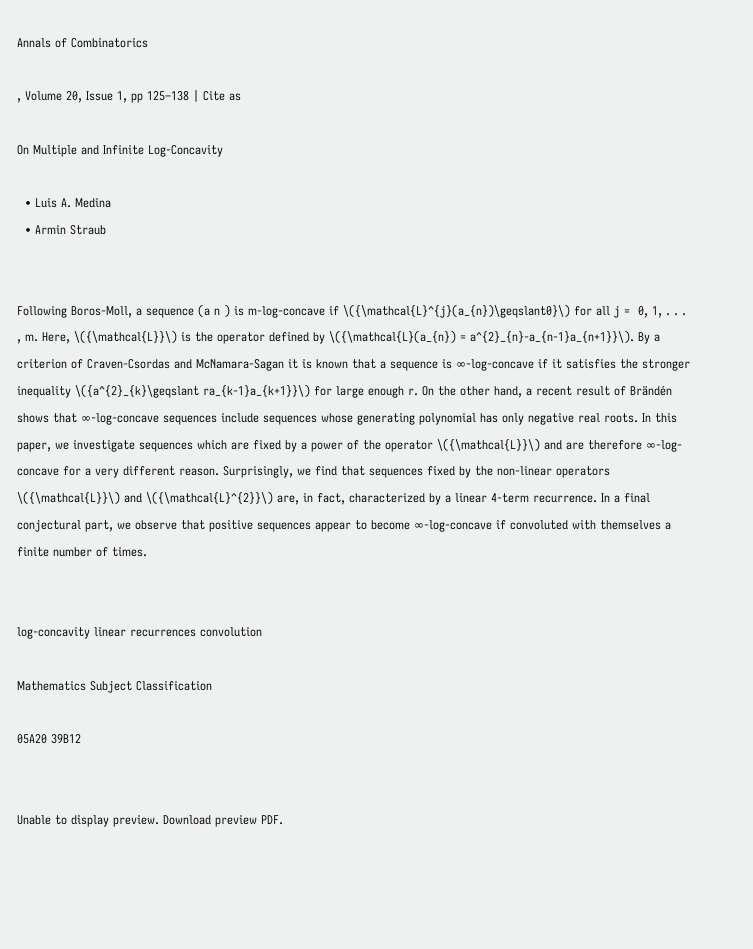Annals of Combinatorics

, Volume 20, Issue 1, pp 125–138 | Cite as

On Multiple and Infinite Log-Concavity

  • Luis A. Medina
  • Armin Straub


Following Boros-Moll, a sequence (a n ) is m-log-concave if \({\mathcal{L}^{j}(a_{n})\geqslant0}\) for all j =  0, 1, . . . , m. Here, \({\mathcal{L}}\) is the operator defined by \({\mathcal{L}(a_{n}) = a^{2}_{n}-a_{n-1}a_{n+1}}\). By a criterion of Craven-Csordas and McNamara-Sagan it is known that a sequence is ∞-log-concave if it satisfies the stronger inequality \({a^{2}_{k}\geqslant ra_{k-1}a_{k+1}}\) for large enough r. On the other hand, a recent result of Brändén shows that ∞-log-concave sequences include sequences whose generating polynomial has only negative real roots. In this paper, we investigate sequences which are fixed by a power of the operator \({\mathcal{L}}\) and are therefore ∞-log-concave for a very different reason. Surprisingly, we find that sequences fixed by the non-linear operators \({\mathcal{L}}\) and \({\mathcal{L}^{2}}\) are, in fact, characterized by a linear 4-term recurrence. In a final conjectural part, we observe that positive sequences appear to become ∞-log-concave if convoluted with themselves a finite number of times.


log-concavity linear recurrences convolution

Mathematics Subject Classification

05A20 39B12


Unable to display preview. Download preview PDF.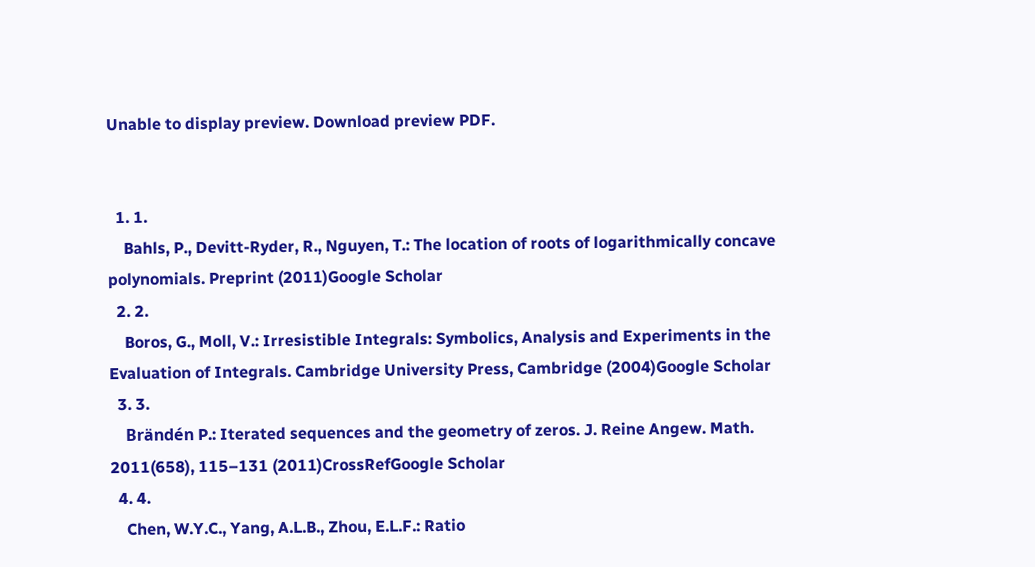Unable to display preview. Download preview PDF.


  1. 1.
    Bahls, P., Devitt-Ryder, R., Nguyen, T.: The location of roots of logarithmically concave polynomials. Preprint (2011)Google Scholar
  2. 2.
    Boros, G., Moll, V.: Irresistible Integrals: Symbolics, Analysis and Experiments in the Evaluation of Integrals. Cambridge University Press, Cambridge (2004)Google Scholar
  3. 3.
    Brändén P.: Iterated sequences and the geometry of zeros. J. Reine Angew. Math. 2011(658), 115–131 (2011)CrossRefGoogle Scholar
  4. 4.
    Chen, W.Y.C., Yang, A.L.B., Zhou, E.L.F.: Ratio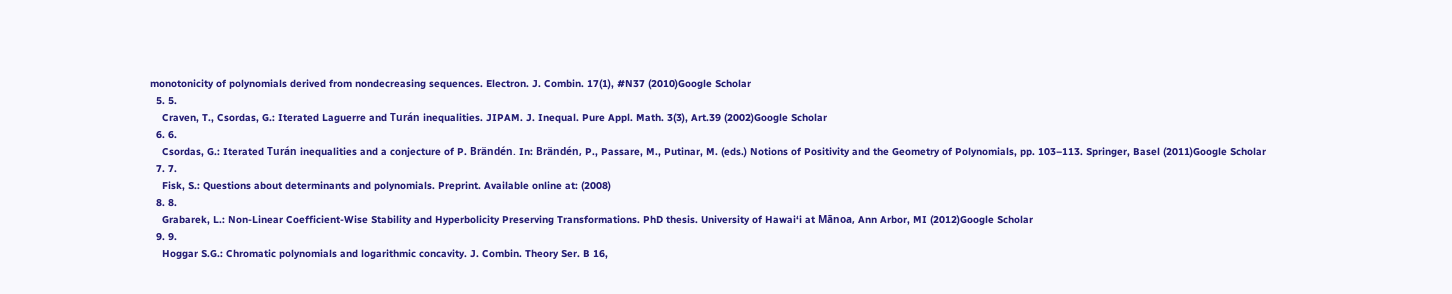monotonicity of polynomials derived from nondecreasing sequences. Electron. J. Combin. 17(1), #N37 (2010)Google Scholar
  5. 5.
    Craven, T., Csordas, G.: Iterated Laguerre and Turán inequalities. JIPAM. J. Inequal. Pure Appl. Math. 3(3), Art.39 (2002)Google Scholar
  6. 6.
    Csordas, G.: Iterated Turán inequalities and a conjecture of P. Brändén. In: Brändén, P., Passare, M., Putinar, M. (eds.) Notions of Positivity and the Geometry of Polynomials, pp. 103–113. Springer, Basel (2011)Google Scholar
  7. 7.
    Fisk, S.: Questions about determinants and polynomials. Preprint. Available online at: (2008)
  8. 8.
    Grabarek, L.: Non-Linear Coefficient-Wise Stability and Hyperbolicity Preserving Transformations. PhD thesis. University of Hawai‘i at Mānoa, Ann Arbor, MI (2012)Google Scholar
  9. 9.
    Hoggar S.G.: Chromatic polynomials and logarithmic concavity. J. Combin. Theory Ser. B 16,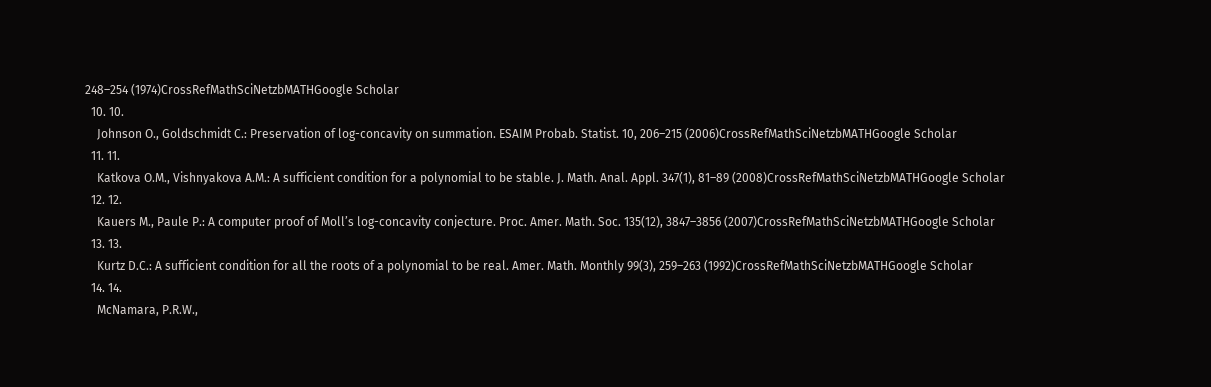248–254 (1974)CrossRefMathSciNetzbMATHGoogle Scholar
  10. 10.
    Johnson O., Goldschmidt C.: Preservation of log-concavity on summation. ESAIM Probab. Statist. 10, 206–215 (2006)CrossRefMathSciNetzbMATHGoogle Scholar
  11. 11.
    Katkova O.M., Vishnyakova A.M.: A sufficient condition for a polynomial to be stable. J. Math. Anal. Appl. 347(1), 81–89 (2008)CrossRefMathSciNetzbMATHGoogle Scholar
  12. 12.
    Kauers M., Paule P.: A computer proof of Moll’s log-concavity conjecture. Proc. Amer. Math. Soc. 135(12), 3847–3856 (2007)CrossRefMathSciNetzbMATHGoogle Scholar
  13. 13.
    Kurtz D.C.: A sufficient condition for all the roots of a polynomial to be real. Amer. Math. Monthly 99(3), 259–263 (1992)CrossRefMathSciNetzbMATHGoogle Scholar
  14. 14.
    McNamara, P.R.W.,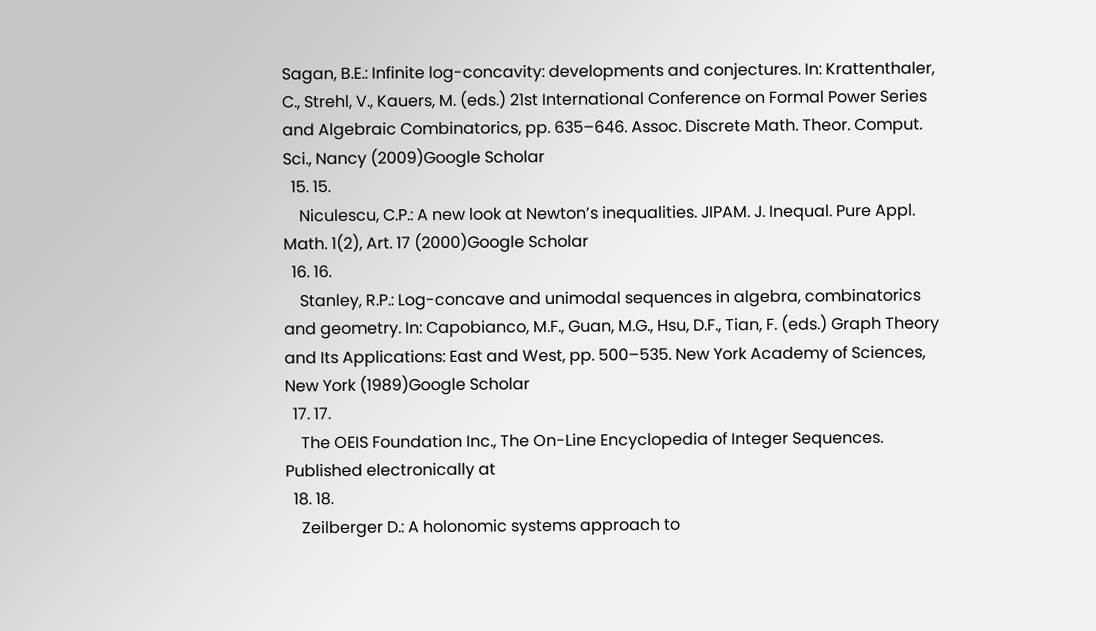Sagan, B.E.: Infinite log-concavity: developments and conjectures. In: Krattenthaler, C., Strehl, V., Kauers, M. (eds.) 21st International Conference on Formal Power Series and Algebraic Combinatorics, pp. 635–646. Assoc. Discrete Math. Theor. Comput. Sci., Nancy (2009)Google Scholar
  15. 15.
    Niculescu, C.P.: A new look at Newton’s inequalities. JIPAM. J. Inequal. Pure Appl. Math. 1(2), Art. 17 (2000)Google Scholar
  16. 16.
    Stanley, R.P.: Log-concave and unimodal sequences in algebra, combinatorics and geometry. In: Capobianco, M.F., Guan, M.G., Hsu, D.F., Tian, F. (eds.) Graph Theory and Its Applications: East and West, pp. 500–535. New York Academy of Sciences, New York (1989)Google Scholar
  17. 17.
    The OEIS Foundation Inc., The On-Line Encyclopedia of Integer Sequences. Published electronically at
  18. 18.
    Zeilberger D.: A holonomic systems approach to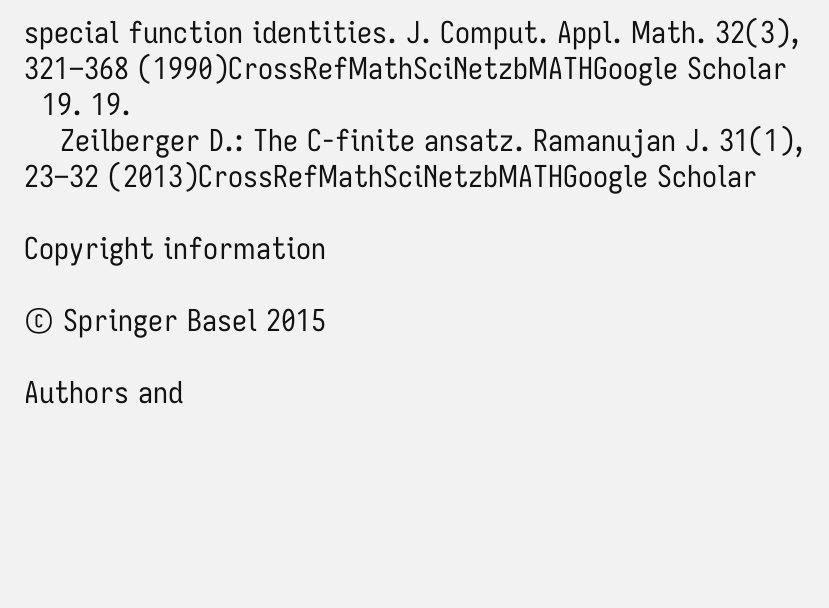special function identities. J. Comput. Appl. Math. 32(3), 321–368 (1990)CrossRefMathSciNetzbMATHGoogle Scholar
  19. 19.
    Zeilberger D.: The C-finite ansatz. Ramanujan J. 31(1), 23–32 (2013)CrossRefMathSciNetzbMATHGoogle Scholar

Copyright information

© Springer Basel 2015

Authors and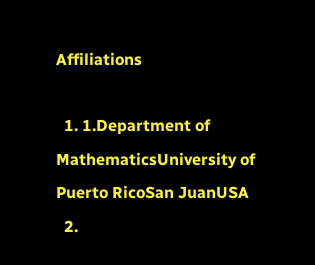Affiliations

  1. 1.Department of MathematicsUniversity of Puerto RicoSan JuanUSA
  2.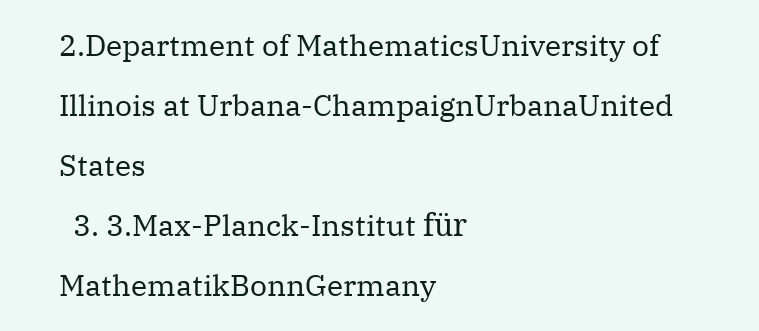2.Department of MathematicsUniversity of Illinois at Urbana-ChampaignUrbanaUnited States
  3. 3.Max-Planck-Institut für MathematikBonnGermany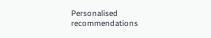Personalised recommendations